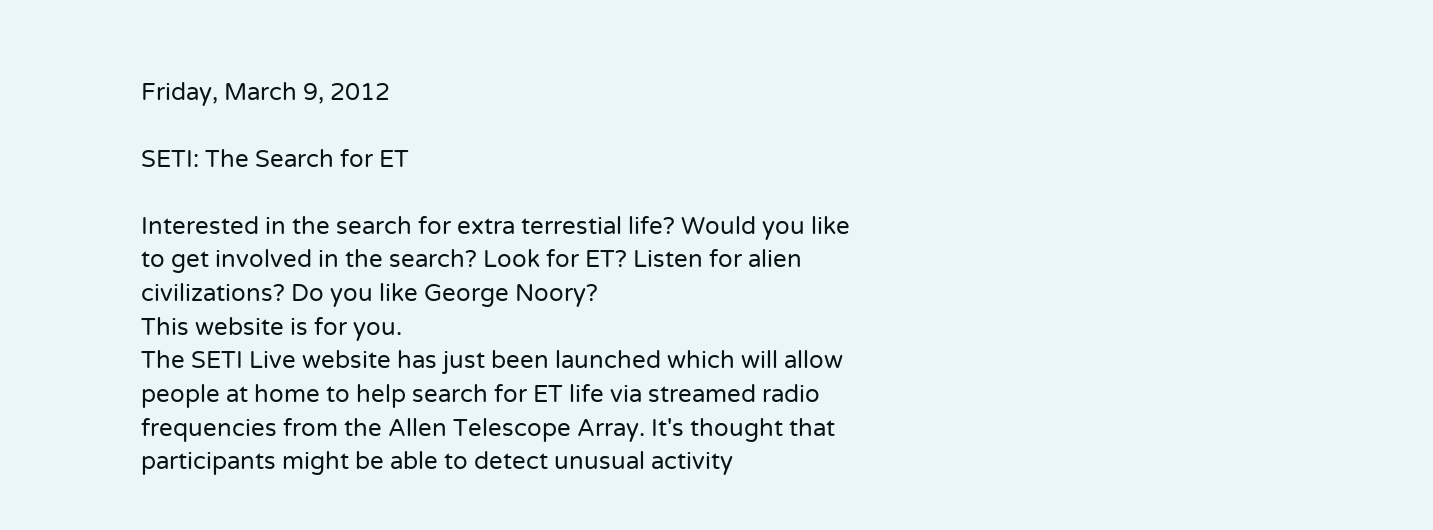Friday, March 9, 2012

SETI: The Search for ET

Interested in the search for extra terrestial life? Would you like to get involved in the search? Look for ET? Listen for alien civilizations? Do you like George Noory?
This website is for you.
The SETI Live website has just been launched which will allow people at home to help search for ET life via streamed radio frequencies from the Allen Telescope Array. It's thought that participants might be able to detect unusual activity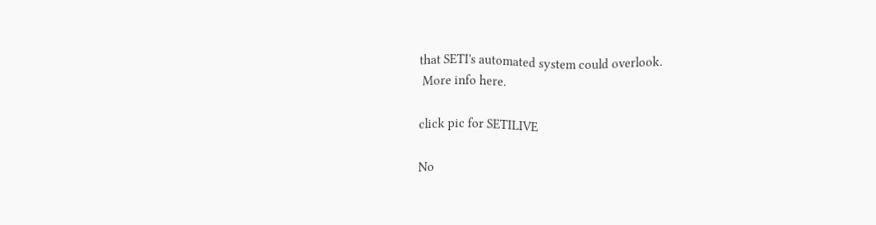that SETI's automated system could overlook.
 More info here.

click pic for SETILIVE

No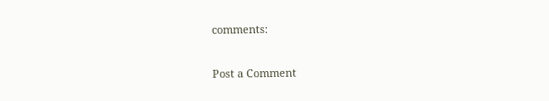comments:

Post a Comment